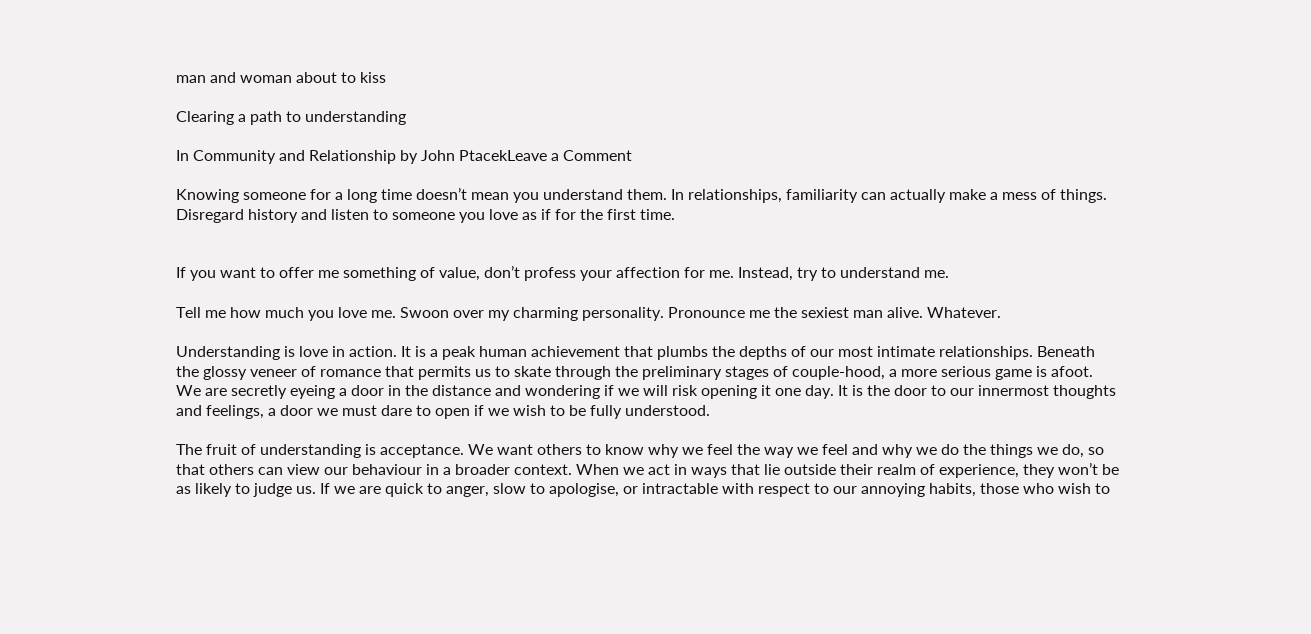man and woman about to kiss

Clearing a path to understanding

In Community and Relationship by John PtacekLeave a Comment

Knowing someone for a long time doesn’t mean you understand them. In relationships, familiarity can actually make a mess of things. Disregard history and listen to someone you love as if for the first time.


If you want to offer me something of value, don’t profess your affection for me. Instead, try to understand me.

Tell me how much you love me. Swoon over my charming personality. Pronounce me the sexiest man alive. Whatever.

Understanding is love in action. It is a peak human achievement that plumbs the depths of our most intimate relationships. Beneath the glossy veneer of romance that permits us to skate through the preliminary stages of couple-hood, a more serious game is afoot. We are secretly eyeing a door in the distance and wondering if we will risk opening it one day. It is the door to our innermost thoughts and feelings, a door we must dare to open if we wish to be fully understood.

The fruit of understanding is acceptance. We want others to know why we feel the way we feel and why we do the things we do, so that others can view our behaviour in a broader context. When we act in ways that lie outside their realm of experience, they won’t be as likely to judge us. If we are quick to anger, slow to apologise, or intractable with respect to our annoying habits, those who wish to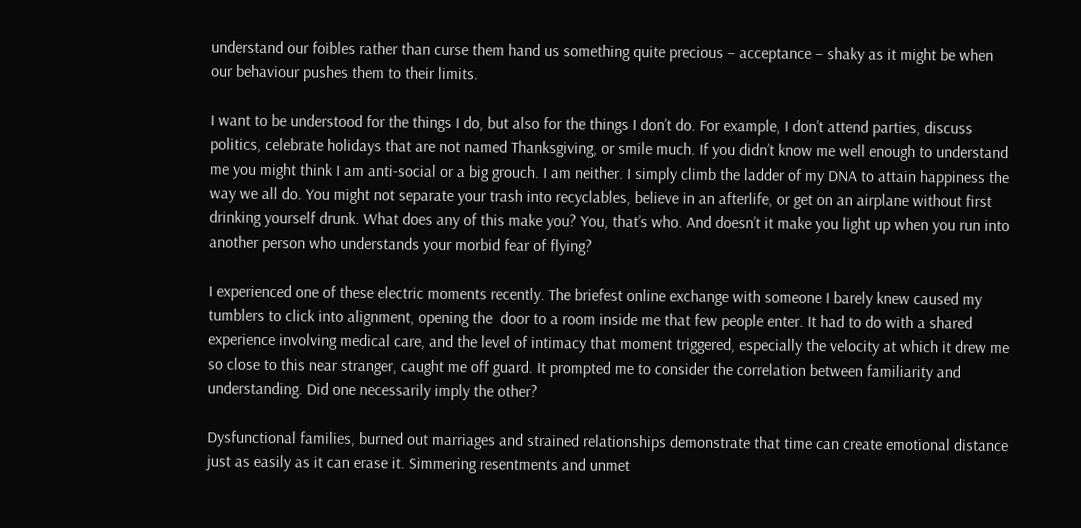understand our foibles rather than curse them hand us something quite precious – acceptance – shaky as it might be when our behaviour pushes them to their limits.

I want to be understood for the things I do, but also for the things I don’t do. For example, I don’t attend parties, discuss politics, celebrate holidays that are not named Thanksgiving, or smile much. If you didn’t know me well enough to understand me you might think I am anti-social or a big grouch. I am neither. I simply climb the ladder of my DNA to attain happiness the way we all do. You might not separate your trash into recyclables, believe in an afterlife, or get on an airplane without first drinking yourself drunk. What does any of this make you? You, that’s who. And doesn’t it make you light up when you run into another person who understands your morbid fear of flying?

I experienced one of these electric moments recently. The briefest online exchange with someone I barely knew caused my tumblers to click into alignment, opening the  door to a room inside me that few people enter. It had to do with a shared experience involving medical care, and the level of intimacy that moment triggered, especially the velocity at which it drew me so close to this near stranger, caught me off guard. It prompted me to consider the correlation between familiarity and understanding. Did one necessarily imply the other?

Dysfunctional families, burned out marriages and strained relationships demonstrate that time can create emotional distance just as easily as it can erase it. Simmering resentments and unmet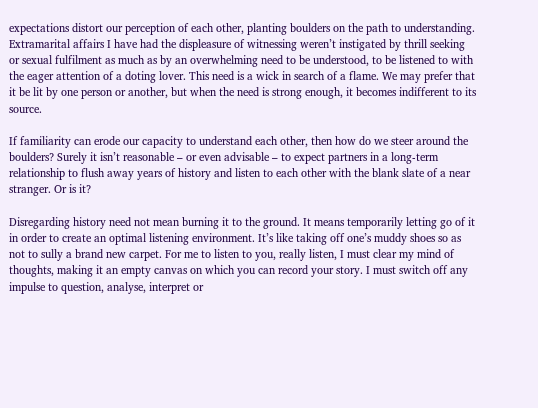expectations distort our perception of each other, planting boulders on the path to understanding. Extramarital affairs I have had the displeasure of witnessing weren’t instigated by thrill seeking or sexual fulfilment as much as by an overwhelming need to be understood, to be listened to with the eager attention of a doting lover. This need is a wick in search of a flame. We may prefer that it be lit by one person or another, but when the need is strong enough, it becomes indifferent to its source.

If familiarity can erode our capacity to understand each other, then how do we steer around the boulders? Surely it isn’t reasonable – or even advisable – to expect partners in a long-term relationship to flush away years of history and listen to each other with the blank slate of a near stranger. Or is it?

Disregarding history need not mean burning it to the ground. It means temporarily letting go of it in order to create an optimal listening environment. It’s like taking off one’s muddy shoes so as not to sully a brand new carpet. For me to listen to you, really listen, I must clear my mind of thoughts, making it an empty canvas on which you can record your story. I must switch off any impulse to question, analyse, interpret or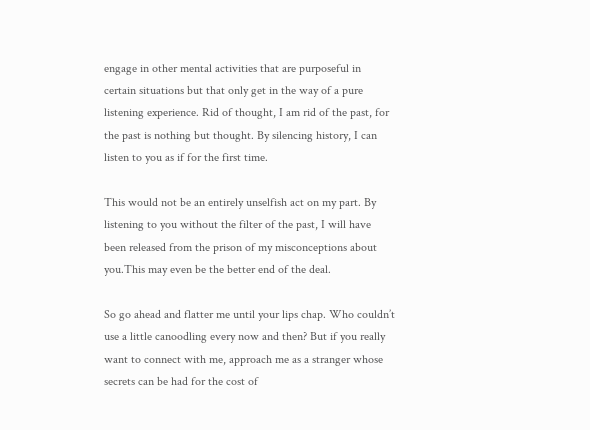engage in other mental activities that are purposeful in certain situations but that only get in the way of a pure listening experience. Rid of thought, I am rid of the past, for the past is nothing but thought. By silencing history, I can listen to you as if for the first time.

This would not be an entirely unselfish act on my part. By listening to you without the filter of the past, I will have been released from the prison of my misconceptions about you.This may even be the better end of the deal.

So go ahead and flatter me until your lips chap. Who couldn’t use a little canoodling every now and then? But if you really want to connect with me, approach me as a stranger whose secrets can be had for the cost of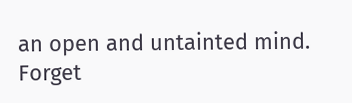an open and untainted mind. Forget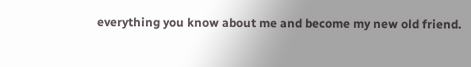everything you know about me and become my new old friend.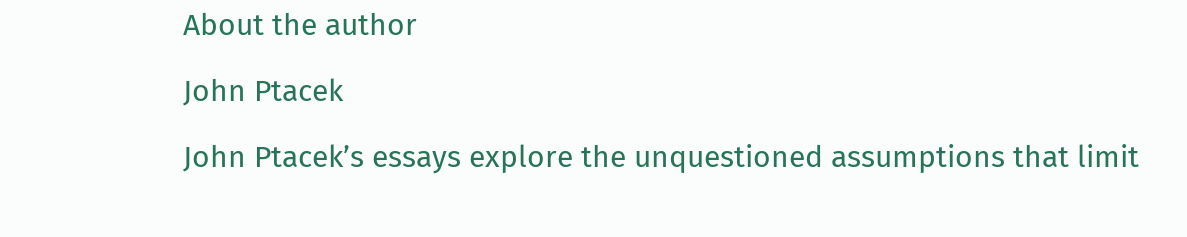About the author

John Ptacek

John Ptacek’s essays explore the unquestioned assumptions that limit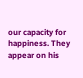our capacity for happiness. They appear on his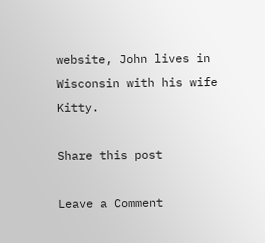website, John lives in Wisconsin with his wife Kitty.

Share this post

Leave a Comment